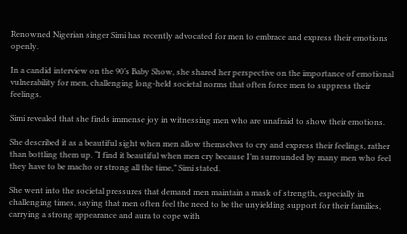Renowned Nigerian singer Simi has recently advocated for men to embrace and express their emotions openly.

In a candid interview on the 90’s Baby Show, she shared her perspective on the importance of emotional vulnerability for men, challenging long-held societal norms that often force men to suppress their feelings.

Simi revealed that she finds immense joy in witnessing men who are unafraid to show their emotions.

She described it as a beautiful sight when men allow themselves to cry and express their feelings, rather than bottling them up. “I find it beautiful when men cry because I’m surrounded by many men who feel they have to be macho or strong all the time,” Simi stated.

She went into the societal pressures that demand men maintain a mask of strength, especially in challenging times, saying that men often feel the need to be the unyielding support for their families, carrying a strong appearance and aura to cope with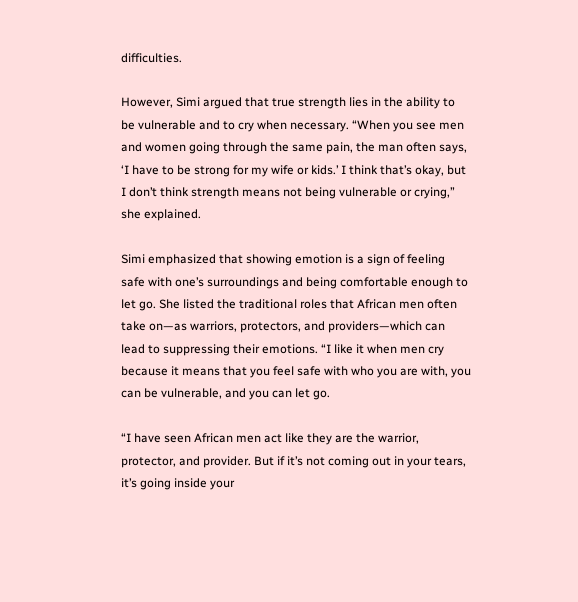difficulties.

However, Simi argued that true strength lies in the ability to be vulnerable and to cry when necessary. “When you see men and women going through the same pain, the man often says, ‘I have to be strong for my wife or kids.’ I think that’s okay, but I don’t think strength means not being vulnerable or crying,” she explained.

Simi emphasized that showing emotion is a sign of feeling safe with one’s surroundings and being comfortable enough to let go. She listed the traditional roles that African men often take on—as warriors, protectors, and providers—which can lead to suppressing their emotions. “I like it when men cry because it means that you feel safe with who you are with, you can be vulnerable, and you can let go.

“I have seen African men act like they are the warrior, protector, and provider. But if it’s not coming out in your tears, it’s going inside your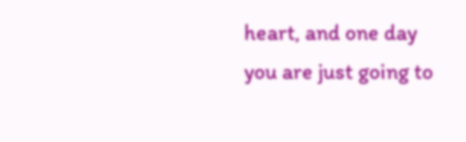heart, and one day you are just going to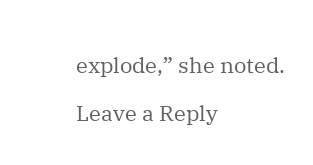explode,” she noted.

Leave a Reply